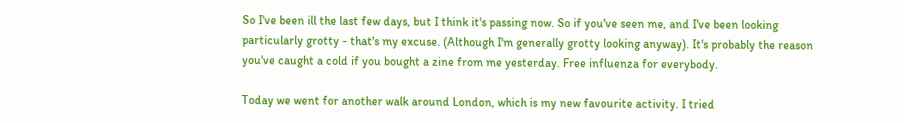So I've been ill the last few days, but I think it's passing now. So if you've seen me, and I've been looking particularly grotty - that's my excuse. (Although I'm generally grotty looking anyway). It's probably the reason you've caught a cold if you bought a zine from me yesterday. Free influenza for everybody.

Today we went for another walk around London, which is my new favourite activity. I tried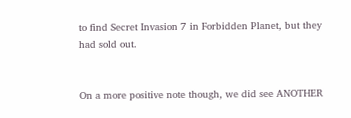to find Secret Invasion 7 in Forbidden Planet, but they had sold out.


On a more positive note though, we did see ANOTHER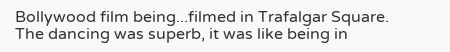Bollywood film being...filmed in Trafalgar Square. The dancing was superb, it was like being in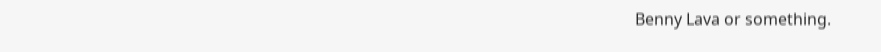Benny Lava or something.